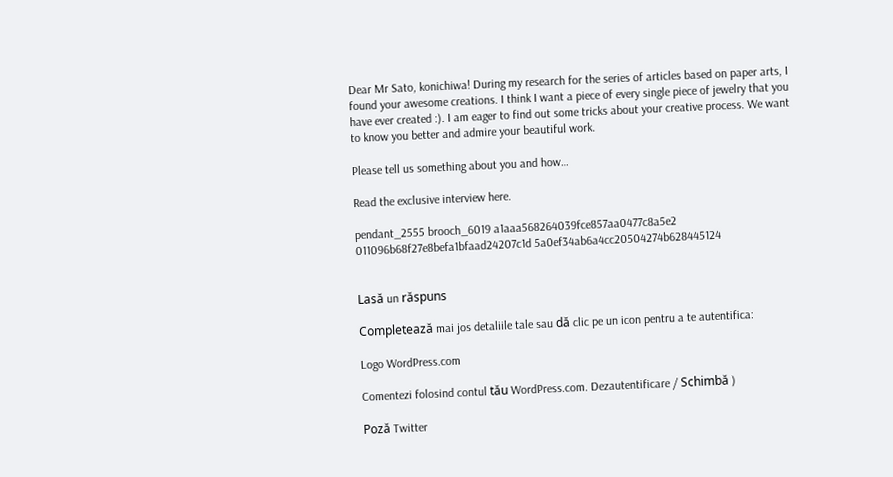Dear Mr Sato, konichiwa! During my research for the series of articles based on paper arts, I found your awesome creations. I think I want a piece of every single piece of jewelry that you have ever created :). I am eager to find out some tricks about your creative process. We want to know you better and admire your beautiful work.

Please tell us something about you and how…

Read the exclusive interview here.

pendant_2555 brooch_6019 a1aaa568264039fce857aa0477c8a5e2 011096b68f27e8befa1bfaad24207c1d 5a0ef34ab6a4cc20504274b628445124


Lasă un răspuns

Completează mai jos detaliile tale sau dă clic pe un icon pentru a te autentifica:

Logo WordPress.com

Comentezi folosind contul tău WordPress.com. Dezautentificare / Schimbă )

Poză Twitter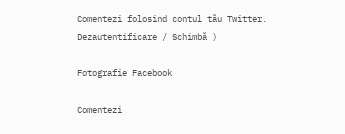Comentezi folosind contul tău Twitter. Dezautentificare / Schimbă )

Fotografie Facebook

Comentezi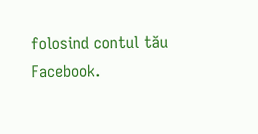folosind contul tău Facebook.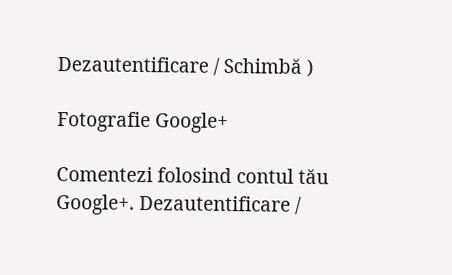Dezautentificare / Schimbă )

Fotografie Google+

Comentezi folosind contul tău Google+. Dezautentificare /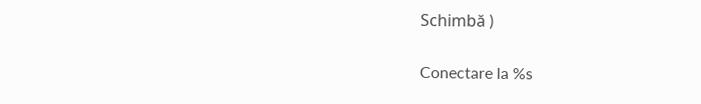Schimbă )

Conectare la %s